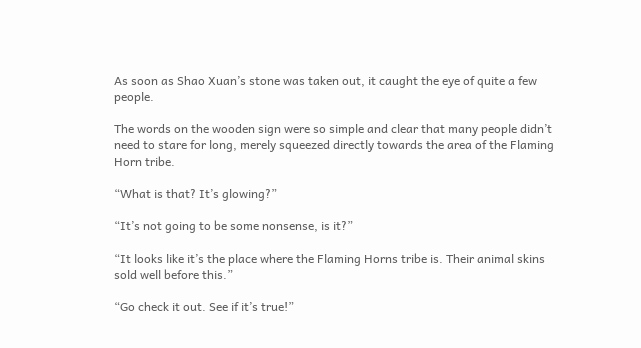As soon as Shao Xuan’s stone was taken out, it caught the eye of quite a few people.

The words on the wooden sign were so simple and clear that many people didn’t need to stare for long, merely squeezed directly towards the area of the Flaming Horn tribe.

“What is that? It’s glowing?”

“It’s not going to be some nonsense, is it?”

“It looks like it’s the place where the Flaming Horns tribe is. Their animal skins sold well before this.”

“Go check it out. See if it’s true!”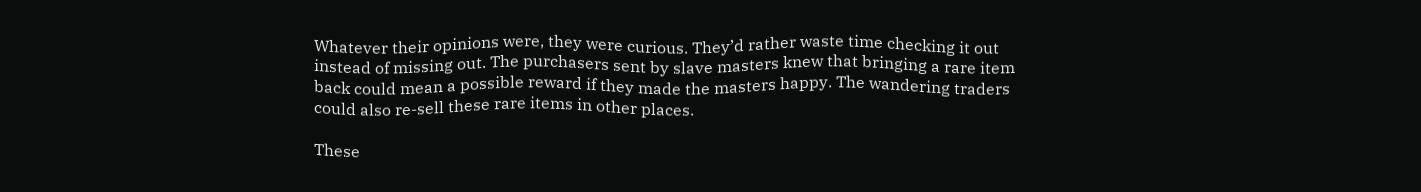Whatever their opinions were, they were curious. They’d rather waste time checking it out instead of missing out. The purchasers sent by slave masters knew that bringing a rare item back could mean a possible reward if they made the masters happy. The wandering traders could also re-sell these rare items in other places.

These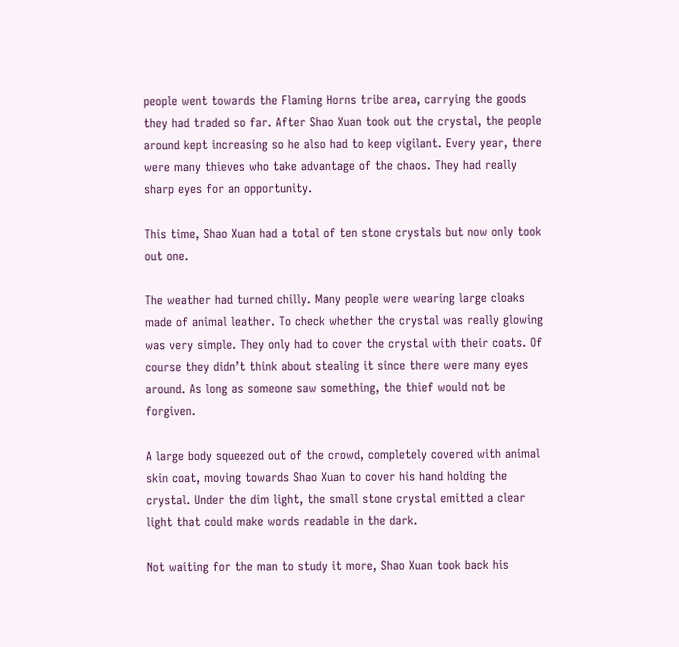people went towards the Flaming Horns tribe area, carrying the goods they had traded so far. After Shao Xuan took out the crystal, the people around kept increasing so he also had to keep vigilant. Every year, there were many thieves who take advantage of the chaos. They had really sharp eyes for an opportunity.

This time, Shao Xuan had a total of ten stone crystals but now only took out one.

The weather had turned chilly. Many people were wearing large cloaks made of animal leather. To check whether the crystal was really glowing was very simple. They only had to cover the crystal with their coats. Of course they didn’t think about stealing it since there were many eyes around. As long as someone saw something, the thief would not be forgiven.

A large body squeezed out of the crowd, completely covered with animal skin coat, moving towards Shao Xuan to cover his hand holding the crystal. Under the dim light, the small stone crystal emitted a clear light that could make words readable in the dark.

Not waiting for the man to study it more, Shao Xuan took back his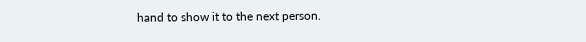hand to show it to the next person.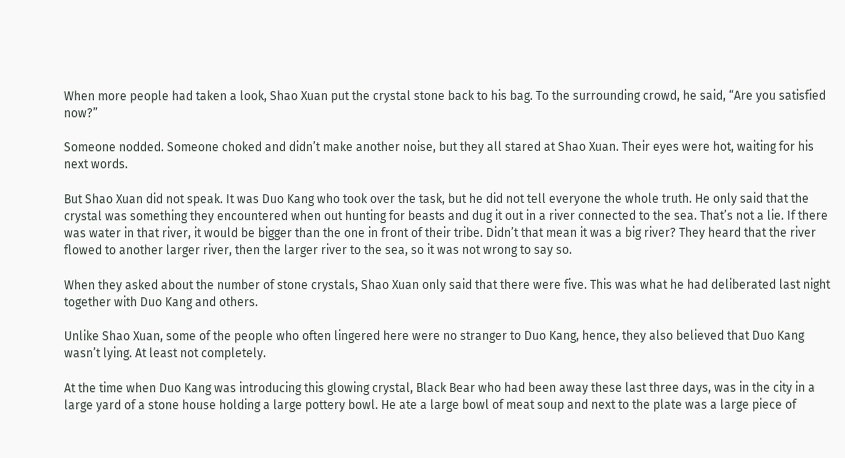When more people had taken a look, Shao Xuan put the crystal stone back to his bag. To the surrounding crowd, he said, “Are you satisfied now?”

Someone nodded. Someone choked and didn’t make another noise, but they all stared at Shao Xuan. Their eyes were hot, waiting for his next words.

But Shao Xuan did not speak. It was Duo Kang who took over the task, but he did not tell everyone the whole truth. He only said that the crystal was something they encountered when out hunting for beasts and dug it out in a river connected to the sea. That’s not a lie. If there was water in that river, it would be bigger than the one in front of their tribe. Didn’t that mean it was a big river? They heard that the river flowed to another larger river, then the larger river to the sea, so it was not wrong to say so.

When they asked about the number of stone crystals, Shao Xuan only said that there were five. This was what he had deliberated last night together with Duo Kang and others.

Unlike Shao Xuan, some of the people who often lingered here were no stranger to Duo Kang, hence, they also believed that Duo Kang wasn’t lying. At least not completely.

At the time when Duo Kang was introducing this glowing crystal, Black Bear who had been away these last three days, was in the city in a large yard of a stone house holding a large pottery bowl. He ate a large bowl of meat soup and next to the plate was a large piece of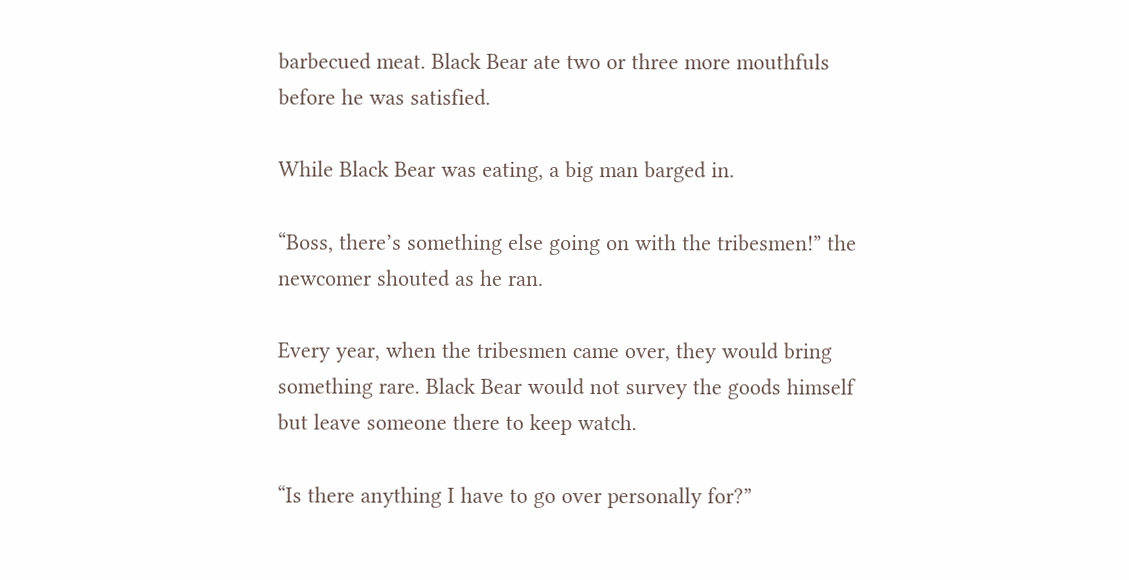barbecued meat. Black Bear ate two or three more mouthfuls before he was satisfied.

While Black Bear was eating, a big man barged in.

“Boss, there’s something else going on with the tribesmen!” the newcomer shouted as he ran.

Every year, when the tribesmen came over, they would bring something rare. Black Bear would not survey the goods himself but leave someone there to keep watch.

“Is there anything I have to go over personally for?”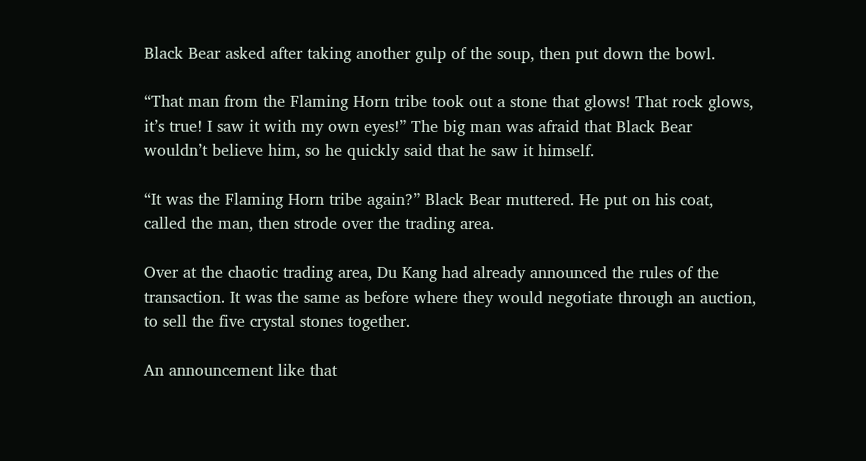Black Bear asked after taking another gulp of the soup, then put down the bowl.

“That man from the Flaming Horn tribe took out a stone that glows! That rock glows, it’s true! I saw it with my own eyes!” The big man was afraid that Black Bear wouldn’t believe him, so he quickly said that he saw it himself.

“It was the Flaming Horn tribe again?” Black Bear muttered. He put on his coat, called the man, then strode over the trading area.

Over at the chaotic trading area, Du Kang had already announced the rules of the transaction. It was the same as before where they would negotiate through an auction, to sell the five crystal stones together.

An announcement like that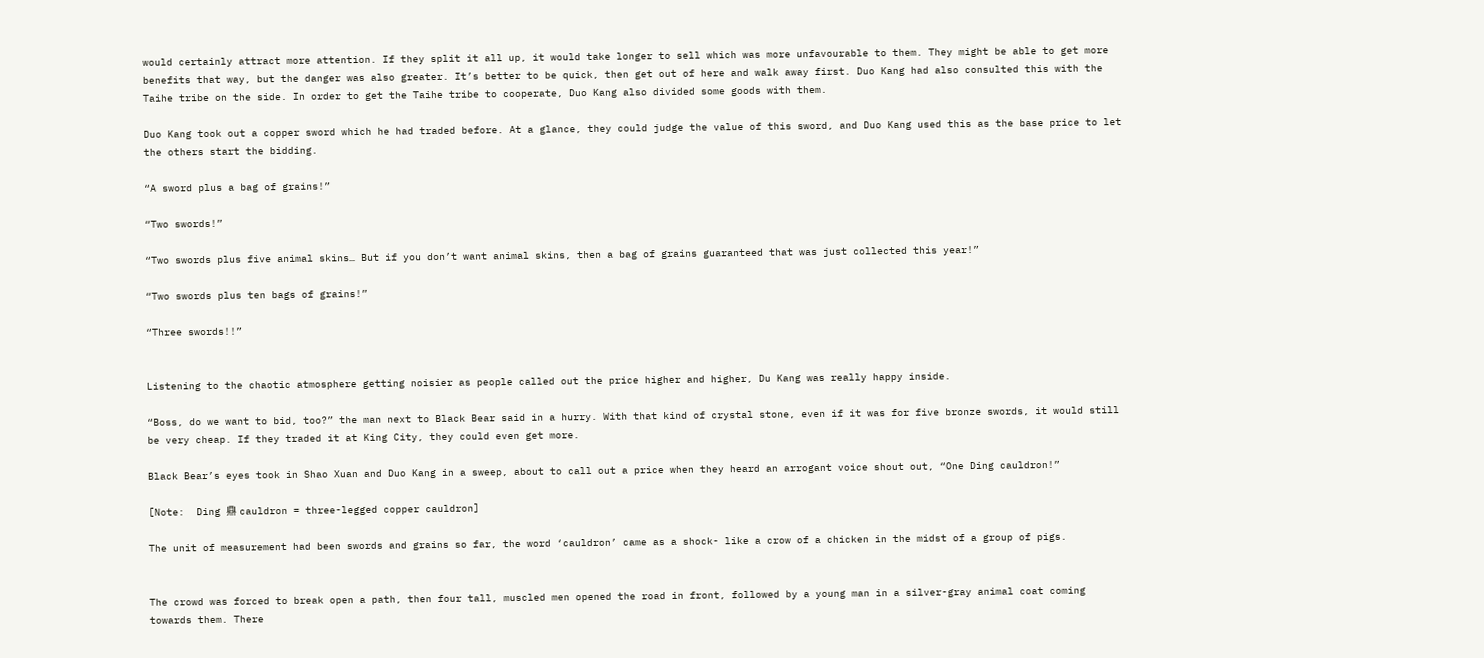would certainly attract more attention. If they split it all up, it would take longer to sell which was more unfavourable to them. They might be able to get more benefits that way, but the danger was also greater. It’s better to be quick, then get out of here and walk away first. Duo Kang had also consulted this with the Taihe tribe on the side. In order to get the Taihe tribe to cooperate, Duo Kang also divided some goods with them.

Duo Kang took out a copper sword which he had traded before. At a glance, they could judge the value of this sword, and Duo Kang used this as the base price to let the others start the bidding.

“A sword plus a bag of grains!”

“Two swords!”

“Two swords plus five animal skins… But if you don’t want animal skins, then a bag of grains guaranteed that was just collected this year!”

“Two swords plus ten bags of grains!”

“Three swords!!”


Listening to the chaotic atmosphere getting noisier as people called out the price higher and higher, Du Kang was really happy inside.

“Boss, do we want to bid, too?” the man next to Black Bear said in a hurry. With that kind of crystal stone, even if it was for five bronze swords, it would still be very cheap. If they traded it at King City, they could even get more.

Black Bear’s eyes took in Shao Xuan and Duo Kang in a sweep, about to call out a price when they heard an arrogant voice shout out, “One Ding cauldron!”

[Note:  Ding 鼎 cauldron = three-legged copper cauldron]

The unit of measurement had been swords and grains so far, the word ‘cauldron’ came as a shock- like a crow of a chicken in the midst of a group of pigs.


The crowd was forced to break open a path, then four tall, muscled men opened the road in front, followed by a young man in a silver-gray animal coat coming towards them. There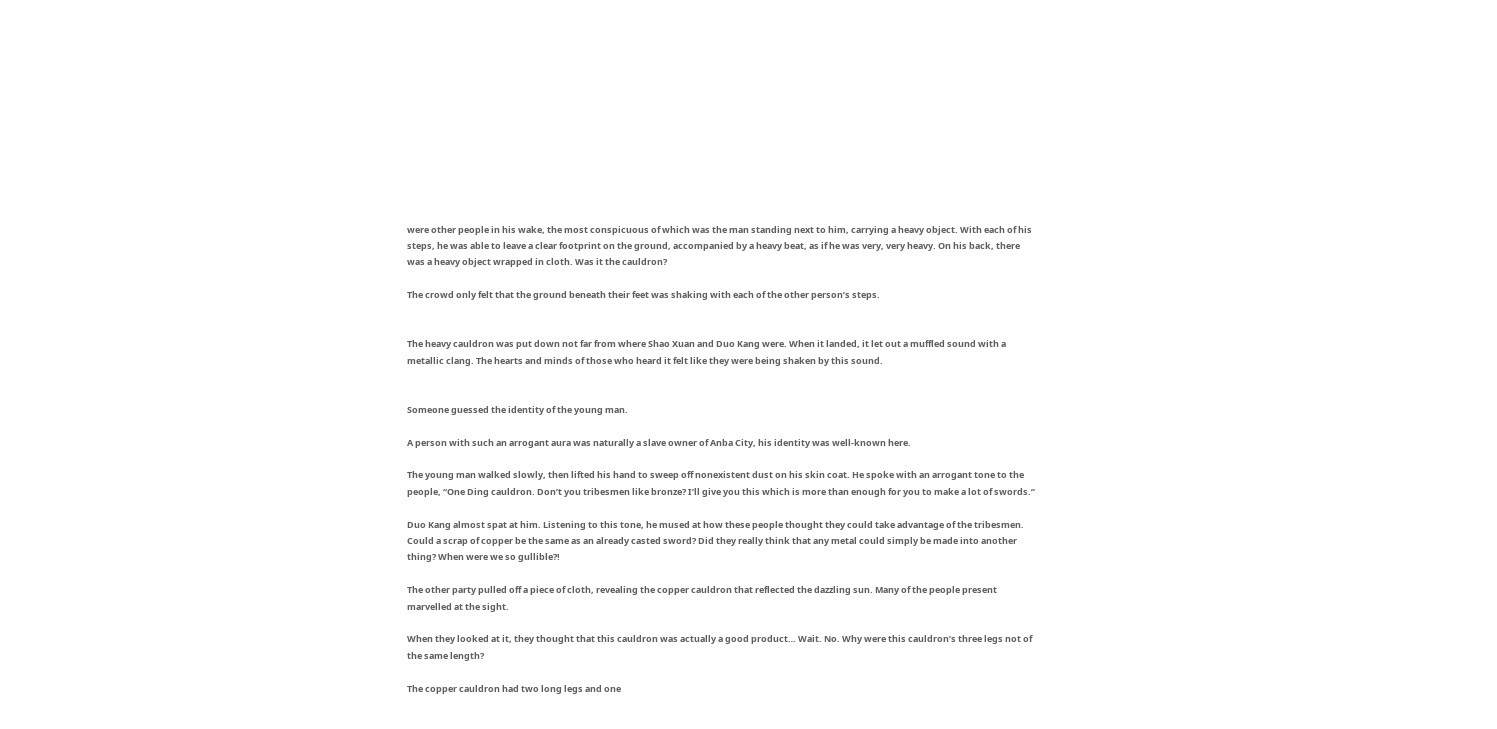were other people in his wake, the most conspicuous of which was the man standing next to him, carrying a heavy object. With each of his steps, he was able to leave a clear footprint on the ground, accompanied by a heavy beat, as if he was very, very heavy. On his back, there was a heavy object wrapped in cloth. Was it the cauldron?

The crowd only felt that the ground beneath their feet was shaking with each of the other person’s steps.


The heavy cauldron was put down not far from where Shao Xuan and Duo Kang were. When it landed, it let out a muffled sound with a metallic clang. The hearts and minds of those who heard it felt like they were being shaken by this sound.


Someone guessed the identity of the young man.

A person with such an arrogant aura was naturally a slave owner of Anba City, his identity was well-known here.

The young man walked slowly, then lifted his hand to sweep off nonexistent dust on his skin coat. He spoke with an arrogant tone to the people, “One Ding cauldron. Don’t you tribesmen like bronze? I’ll give you this which is more than enough for you to make a lot of swords.”

Duo Kang almost spat at him. Listening to this tone, he mused at how these people thought they could take advantage of the tribesmen. Could a scrap of copper be the same as an already casted sword? Did they really think that any metal could simply be made into another thing? When were we so gullible?!

The other party pulled off a piece of cloth, revealing the copper cauldron that reflected the dazzling sun. Many of the people present marvelled at the sight.

When they looked at it, they thought that this cauldron was actually a good product… Wait. No. Why were this cauldron’s three legs not of the same length?

The copper cauldron had two long legs and one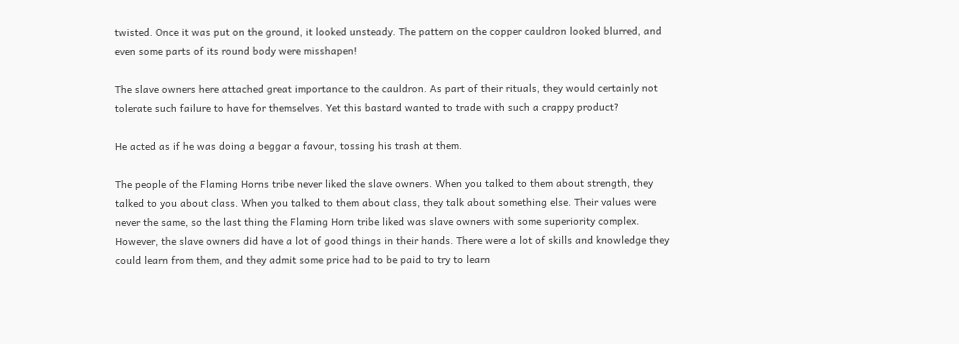twisted. Once it was put on the ground, it looked unsteady. The pattern on the copper cauldron looked blurred, and even some parts of its round body were misshapen!

The slave owners here attached great importance to the cauldron. As part of their rituals, they would certainly not tolerate such failure to have for themselves. Yet this bastard wanted to trade with such a crappy product?

He acted as if he was doing a beggar a favour, tossing his trash at them.

The people of the Flaming Horns tribe never liked the slave owners. When you talked to them about strength, they talked to you about class. When you talked to them about class, they talk about something else. Their values were never the same, so the last thing the Flaming Horn tribe liked was slave owners with some superiority complex. However, the slave owners did have a lot of good things in their hands. There were a lot of skills and knowledge they could learn from them, and they admit some price had to be paid to try to learn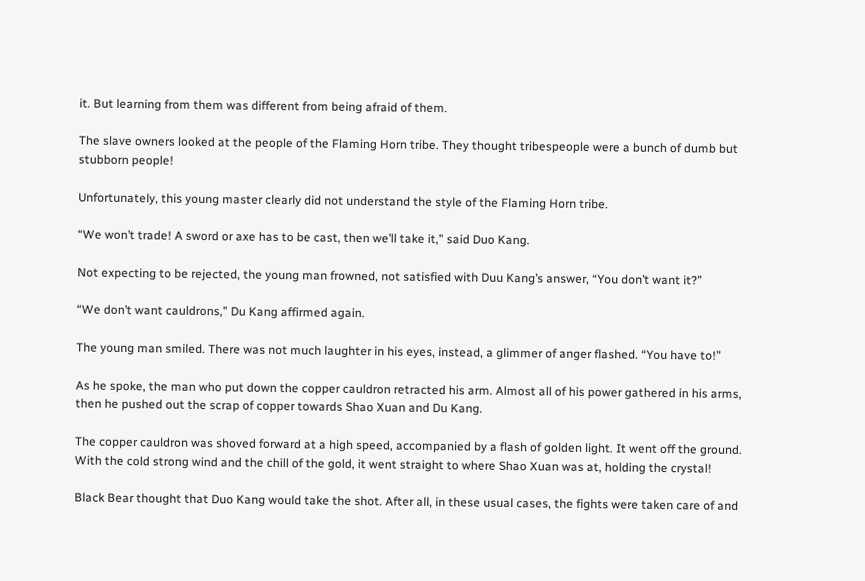it. But learning from them was different from being afraid of them.

The slave owners looked at the people of the Flaming Horn tribe. They thought tribespeople were a bunch of dumb but stubborn people!

Unfortunately, this young master clearly did not understand the style of the Flaming Horn tribe.

“We won’t trade! A sword or axe has to be cast, then we’ll take it,” said Duo Kang.

Not expecting to be rejected, the young man frowned, not satisfied with Duu Kang’s answer, “You don’t want it?”

“We don’t want cauldrons,” Du Kang affirmed again.

The young man smiled. There was not much laughter in his eyes, instead, a glimmer of anger flashed. “You have to!”

As he spoke, the man who put down the copper cauldron retracted his arm. Almost all of his power gathered in his arms, then he pushed out the scrap of copper towards Shao Xuan and Du Kang.

The copper cauldron was shoved forward at a high speed, accompanied by a flash of golden light. It went off the ground. With the cold strong wind and the chill of the gold, it went straight to where Shao Xuan was at, holding the crystal!

Black Bear thought that Duo Kang would take the shot. After all, in these usual cases, the fights were taken care of and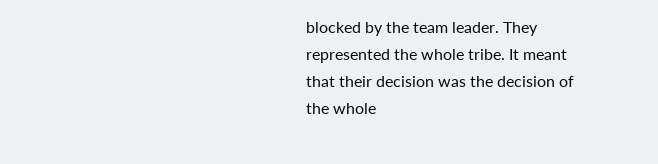blocked by the team leader. They represented the whole tribe. It meant that their decision was the decision of the whole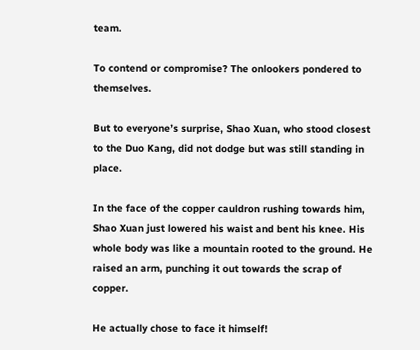team.

To contend or compromise? The onlookers pondered to themselves.

But to everyone’s surprise, Shao Xuan, who stood closest to the Duo Kang, did not dodge but was still standing in place.

In the face of the copper cauldron rushing towards him, Shao Xuan just lowered his waist and bent his knee. His whole body was like a mountain rooted to the ground. He raised an arm, punching it out towards the scrap of copper.

He actually chose to face it himself!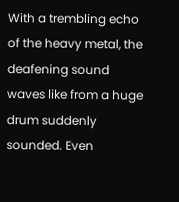With a trembling echo of the heavy metal, the deafening sound waves like from a huge drum suddenly sounded. Even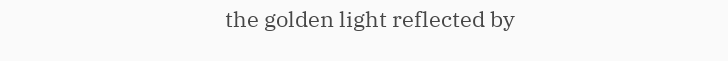the golden light reflected by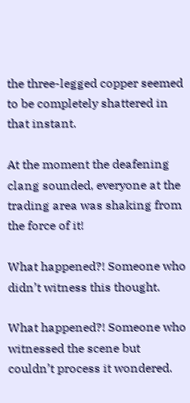the three-legged copper seemed to be completely shattered in that instant.

At the moment the deafening clang sounded, everyone at the trading area was shaking from the force of it!

What happened?! Someone who didn’t witness this thought.

What happened?! Someone who witnessed the scene but couldn’t process it wondered.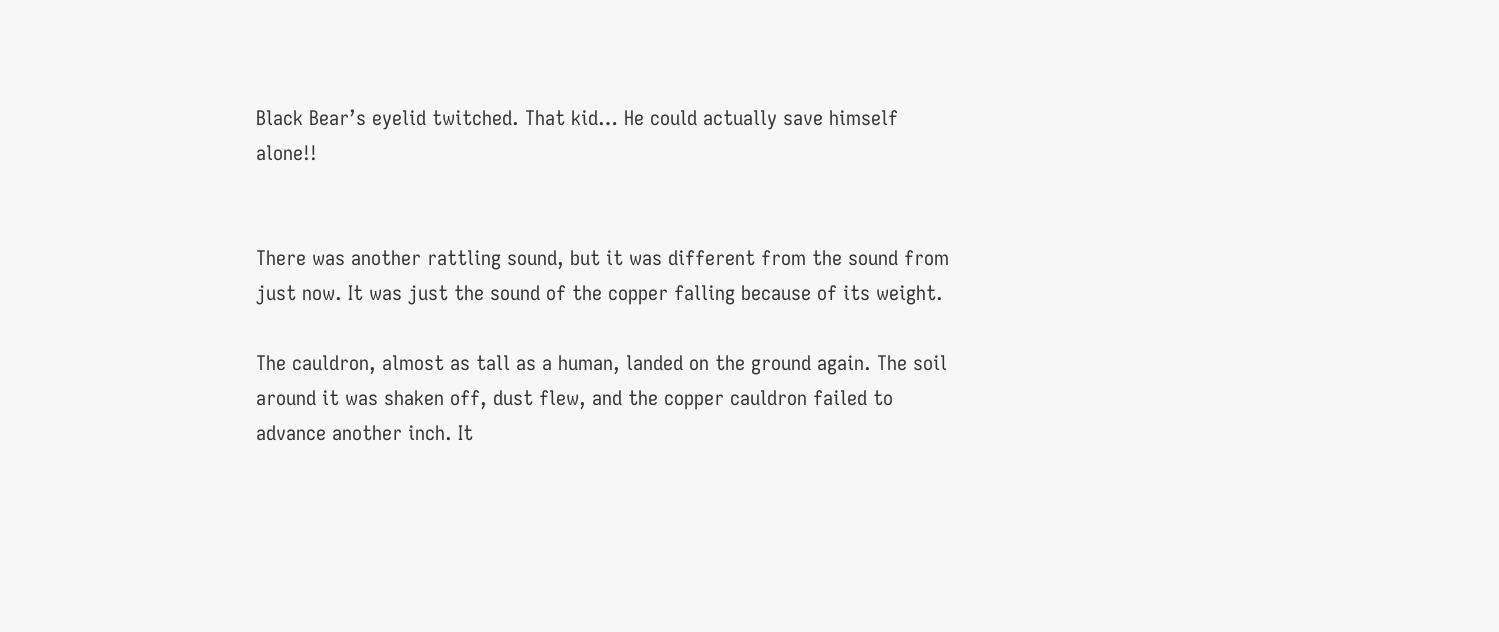Black Bear’s eyelid twitched. That kid… He could actually save himself alone!!


There was another rattling sound, but it was different from the sound from just now. It was just the sound of the copper falling because of its weight.

The cauldron, almost as tall as a human, landed on the ground again. The soil around it was shaken off, dust flew, and the copper cauldron failed to advance another inch. It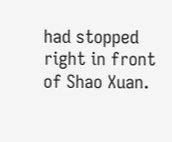had stopped right in front of Shao Xuan.